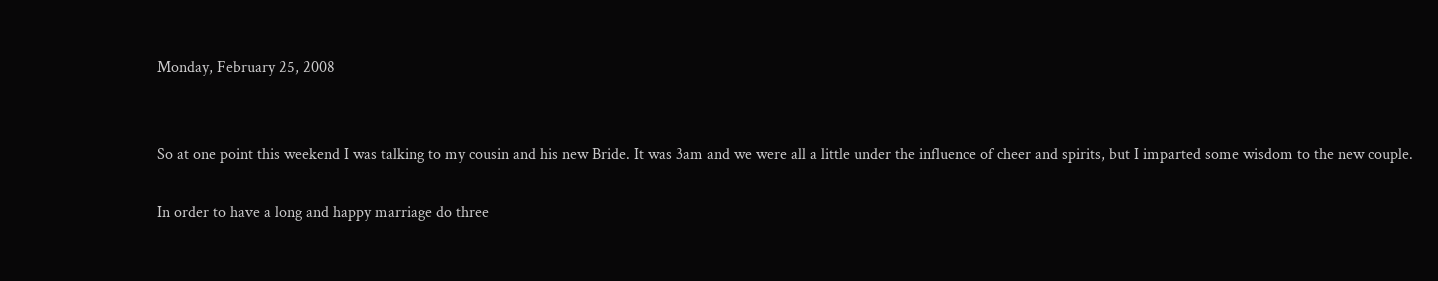Monday, February 25, 2008


So at one point this weekend I was talking to my cousin and his new Bride. It was 3am and we were all a little under the influence of cheer and spirits, but I imparted some wisdom to the new couple.

In order to have a long and happy marriage do three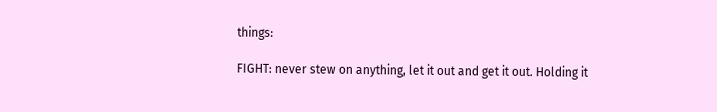things:

FIGHT: never stew on anything, let it out and get it out. Holding it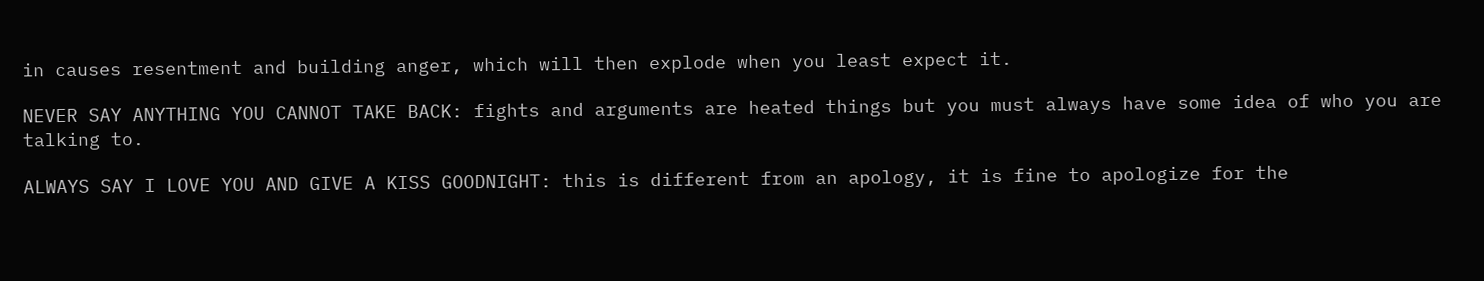in causes resentment and building anger, which will then explode when you least expect it.

NEVER SAY ANYTHING YOU CANNOT TAKE BACK: fights and arguments are heated things but you must always have some idea of who you are talking to.

ALWAYS SAY I LOVE YOU AND GIVE A KISS GOODNIGHT: this is different from an apology, it is fine to apologize for the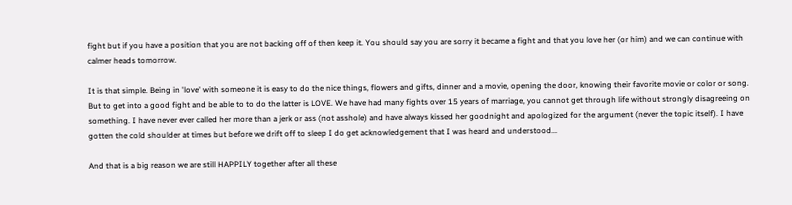fight but if you have a position that you are not backing off of then keep it. You should say you are sorry it became a fight and that you love her (or him) and we can continue with calmer heads tomorrow.

It is that simple. Being in 'love' with someone it is easy to do the nice things, flowers and gifts, dinner and a movie, opening the door, knowing their favorite movie or color or song. But to get into a good fight and be able to to do the latter is LOVE. We have had many fights over 15 years of marriage, you cannot get through life without strongly disagreeing on something. I have never ever called her more than a jerk or ass (not asshole) and have always kissed her goodnight and apologized for the argument (never the topic itself). I have gotten the cold shoulder at times but before we drift off to sleep I do get acknowledgement that I was heard and understood...

And that is a big reason we are still HAPPILY together after all these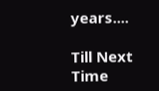years....

Till Next Time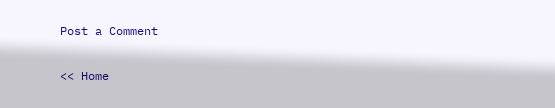Post a Comment

<< Home